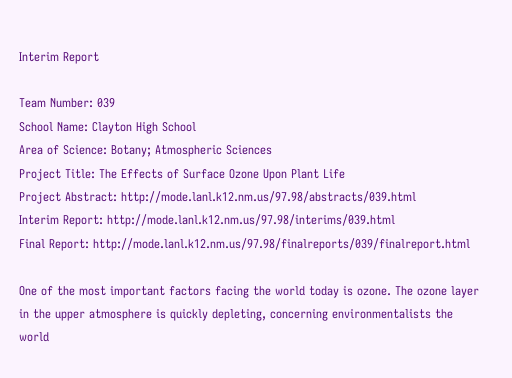Interim Report

Team Number: 039
School Name: Clayton High School
Area of Science: Botany; Atmospheric Sciences
Project Title: The Effects of Surface Ozone Upon Plant Life
Project Abstract: http://mode.lanl.k12.nm.us/97.98/abstracts/039.html
Interim Report: http://mode.lanl.k12.nm.us/97.98/interims/039.html
Final Report: http://mode.lanl.k12.nm.us/97.98/finalreports/039/finalreport.html

One of the most important factors facing the world today is ozone. The ozone layer in the upper atmosphere is quickly depleting, concerning environmentalists the world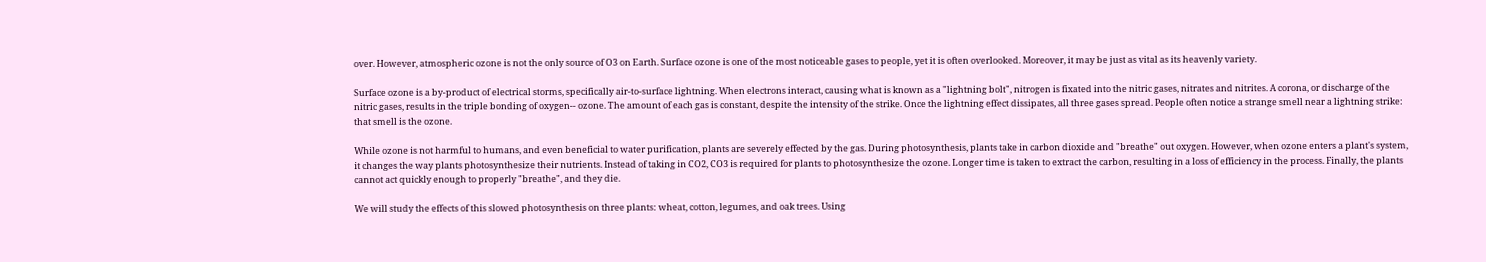over. However, atmospheric ozone is not the only source of O3 on Earth. Surface ozone is one of the most noticeable gases to people, yet it is often overlooked. Moreover, it may be just as vital as its heavenly variety.

Surface ozone is a by-product of electrical storms, specifically air-to-surface lightning. When electrons interact, causing what is known as a "lightning bolt", nitrogen is fixated into the nitric gases, nitrates and nitrites. A corona, or discharge of the nitric gases, results in the triple bonding of oxygen-- ozone. The amount of each gas is constant, despite the intensity of the strike. Once the lightning effect dissipates, all three gases spread. People often notice a strange smell near a lightning strike: that smell is the ozone.

While ozone is not harmful to humans, and even beneficial to water purification, plants are severely effected by the gas. During photosynthesis, plants take in carbon dioxide and "breathe" out oxygen. However, when ozone enters a plant's system, it changes the way plants photosynthesize their nutrients. Instead of taking in CO2, CO3 is required for plants to photosynthesize the ozone. Longer time is taken to extract the carbon, resulting in a loss of efficiency in the process. Finally, the plants cannot act quickly enough to properly "breathe", and they die.

We will study the effects of this slowed photosynthesis on three plants: wheat, cotton, legumes, and oak trees. Using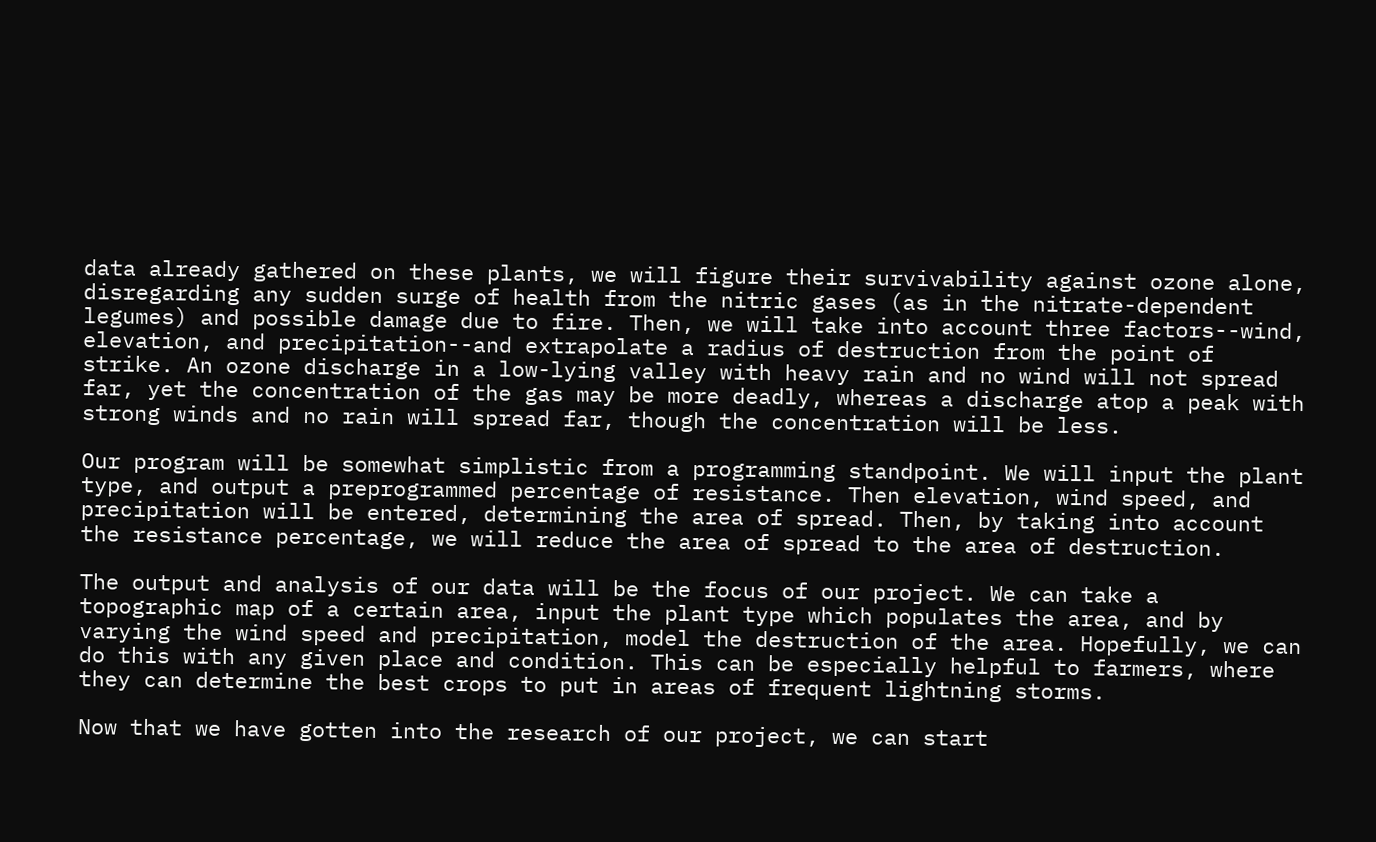data already gathered on these plants, we will figure their survivability against ozone alone, disregarding any sudden surge of health from the nitric gases (as in the nitrate-dependent legumes) and possible damage due to fire. Then, we will take into account three factors--wind, elevation, and precipitation--and extrapolate a radius of destruction from the point of strike. An ozone discharge in a low-lying valley with heavy rain and no wind will not spread far, yet the concentration of the gas may be more deadly, whereas a discharge atop a peak with strong winds and no rain will spread far, though the concentration will be less.

Our program will be somewhat simplistic from a programming standpoint. We will input the plant type, and output a preprogrammed percentage of resistance. Then elevation, wind speed, and precipitation will be entered, determining the area of spread. Then, by taking into account the resistance percentage, we will reduce the area of spread to the area of destruction.

The output and analysis of our data will be the focus of our project. We can take a topographic map of a certain area, input the plant type which populates the area, and by varying the wind speed and precipitation, model the destruction of the area. Hopefully, we can do this with any given place and condition. This can be especially helpful to farmers, where they can determine the best crops to put in areas of frequent lightning storms.

Now that we have gotten into the research of our project, we can start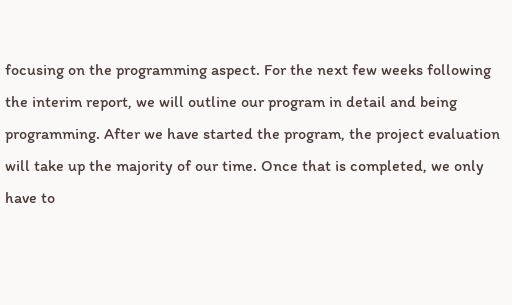focusing on the programming aspect. For the next few weeks following the interim report, we will outline our program in detail and being programming. After we have started the program, the project evaluation will take up the majority of our time. Once that is completed, we only have to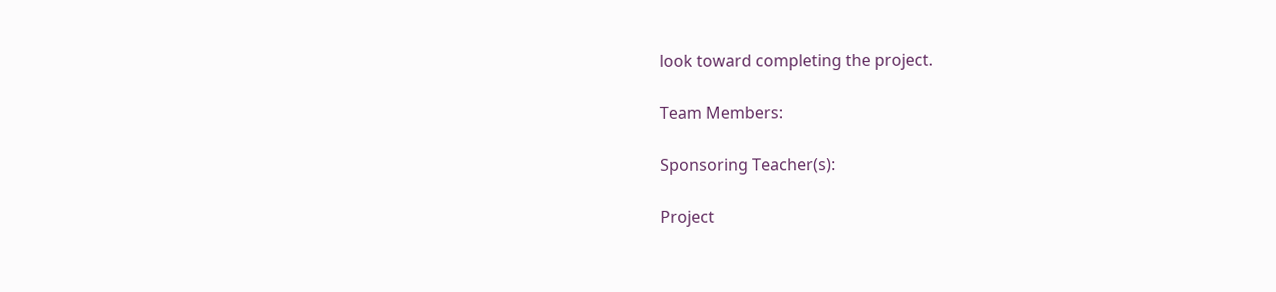look toward completing the project.

Team Members:

Sponsoring Teacher(s):

Project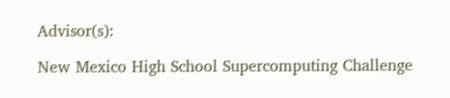Advisor(s):

New Mexico High School Supercomputing Challenge